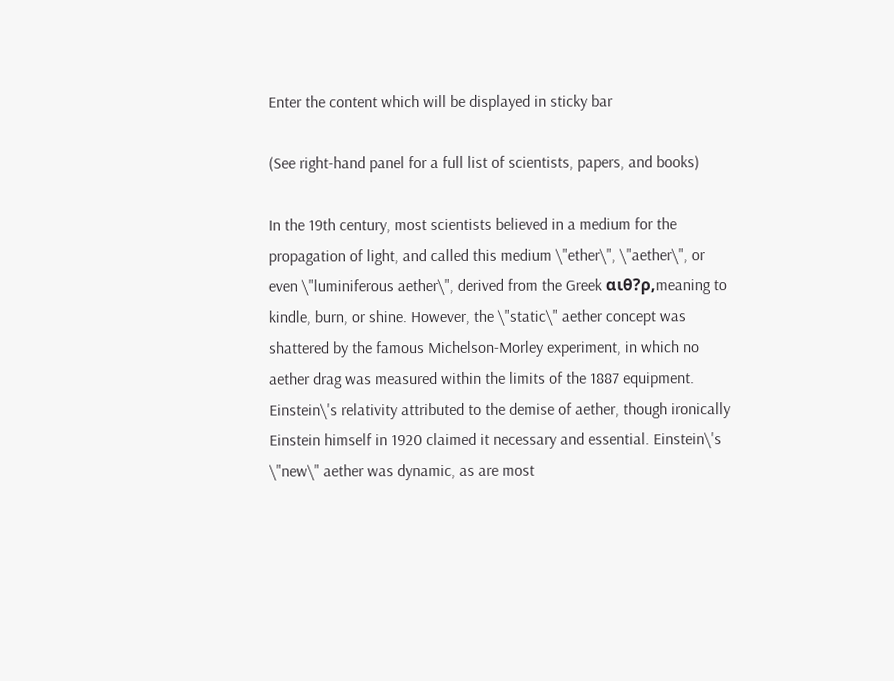Enter the content which will be displayed in sticky bar

(See right-hand panel for a full list of scientists, papers, and books)

In the 19th century, most scientists believed in a medium for the propagation of light, and called this medium \"ether\", \"aether\", or even \"luminiferous aether\", derived from the Greek αιθ?ρ,meaning to kindle, burn, or shine. However, the \"static\" aether concept was shattered by the famous Michelson-Morley experiment, in which no aether drag was measured within the limits of the 1887 equipment. Einstein\'s relativity attributed to the demise of aether, though ironically Einstein himself in 1920 claimed it necessary and essential. Einstein\'s \"new\" aether was dynamic, as are most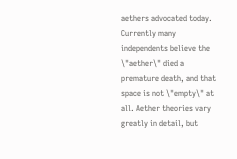aethers advocated today. Currently many independents believe the \"aether\" died a premature death, and that space is not \"empty\" at all. Aether theories vary greatly in detail, but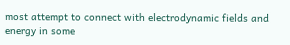most attempt to connect with electrodynamic fields and energy in some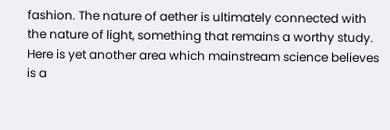fashion. The nature of aether is ultimately connected with the nature of light, something that remains a worthy study. Here is yet another area which mainstream science believes is a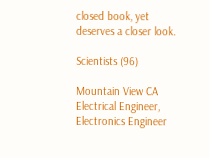closed book, yet deserves a closer look.

Scientists (96)

Mountain View CA
Electrical Engineer, Electronics Engineer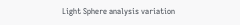Light Sphere analysis variation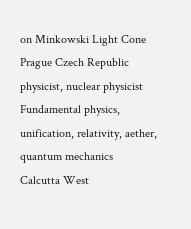on Minkowski Light Cone
Prague Czech Republic
physicist, nuclear physicist
Fundamental physics, unification, relativity, aether, quantum mechanics
Calcutta West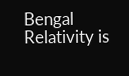Bengal
Relativity is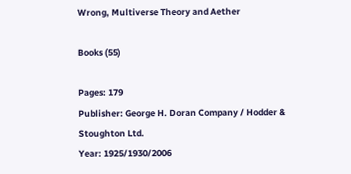Wrong, Multiverse Theory and Aether

Books (55)

Pages: 179
Publisher: George H. Doran Company / Hodder & Stoughton Ltd.
Year: 1925/1930/2006